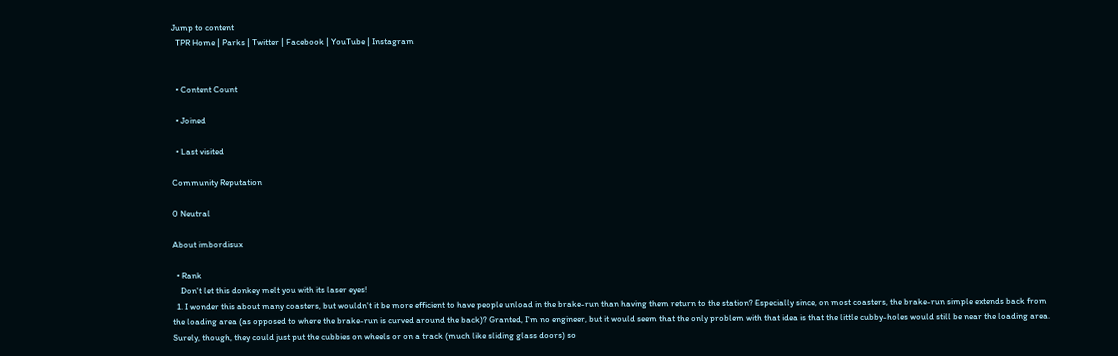Jump to content
  TPR Home | Parks | Twitter | Facebook | YouTube | Instagram


  • Content Count

  • Joined

  • Last visited

Community Reputation

0 Neutral

About imbordisux

  • Rank
    Don't let this donkey melt you with its laser eyes!
  1. I wonder this about many coasters, but wouldn't it be more efficient to have people unload in the brake-run than having them return to the station? Especially since, on most coasters, the brake-run simple extends back from the loading area (as opposed to where the brake-run is curved around the back)? Granted, I'm no engineer, but it would seem that the only problem with that idea is that the little cubby-holes would still be near the loading area. Surely, though, they could just put the cubbies on wheels or on a track (much like sliding glass doors) so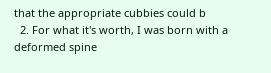that the appropriate cubbies could b
  2. For what it's worth, I was born with a deformed spine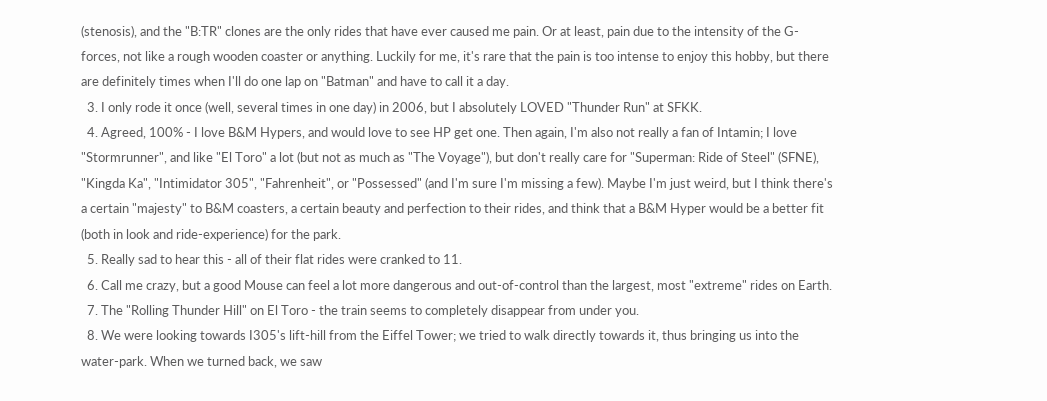(stenosis), and the "B:TR" clones are the only rides that have ever caused me pain. Or at least, pain due to the intensity of the G-forces, not like a rough wooden coaster or anything. Luckily for me, it's rare that the pain is too intense to enjoy this hobby, but there are definitely times when I'll do one lap on "Batman" and have to call it a day.
  3. I only rode it once (well, several times in one day) in 2006, but I absolutely LOVED "Thunder Run" at SFKK.
  4. Agreed, 100% - I love B&M Hypers, and would love to see HP get one. Then again, I'm also not really a fan of Intamin; I love "Stormrunner", and like "El Toro" a lot (but not as much as "The Voyage"), but don't really care for "Superman: Ride of Steel" (SFNE), "Kingda Ka", "Intimidator 305", "Fahrenheit", or "Possessed" (and I'm sure I'm missing a few). Maybe I'm just weird, but I think there's a certain "majesty" to B&M coasters, a certain beauty and perfection to their rides, and think that a B&M Hyper would be a better fit (both in look and ride-experience) for the park.
  5. Really sad to hear this - all of their flat rides were cranked to 11.
  6. Call me crazy, but a good Mouse can feel a lot more dangerous and out-of-control than the largest, most "extreme" rides on Earth.
  7. The "Rolling Thunder Hill" on El Toro - the train seems to completely disappear from under you.
  8. We were looking towards I305's lift-hill from the Eiffel Tower; we tried to walk directly towards it, thus bringing us into the water-park. When we turned back, we saw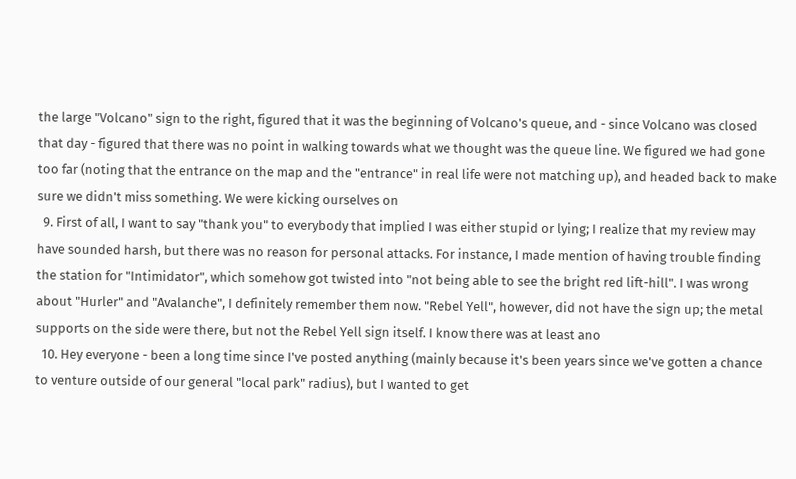the large "Volcano" sign to the right, figured that it was the beginning of Volcano's queue, and - since Volcano was closed that day - figured that there was no point in walking towards what we thought was the queue line. We figured we had gone too far (noting that the entrance on the map and the "entrance" in real life were not matching up), and headed back to make sure we didn't miss something. We were kicking ourselves on
  9. First of all, I want to say "thank you" to everybody that implied I was either stupid or lying; I realize that my review may have sounded harsh, but there was no reason for personal attacks. For instance, I made mention of having trouble finding the station for "Intimidator", which somehow got twisted into "not being able to see the bright red lift-hill". I was wrong about "Hurler" and "Avalanche", I definitely remember them now. "Rebel Yell", however, did not have the sign up; the metal supports on the side were there, but not the Rebel Yell sign itself. I know there was at least ano
  10. Hey everyone - been a long time since I've posted anything (mainly because it's been years since we've gotten a chance to venture outside of our general "local park" radius), but I wanted to get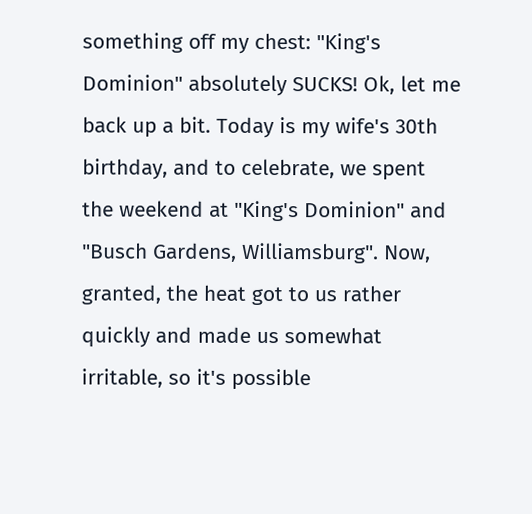something off my chest: "King's Dominion" absolutely SUCKS! Ok, let me back up a bit. Today is my wife's 30th birthday, and to celebrate, we spent the weekend at "King's Dominion" and "Busch Gardens, Williamsburg". Now, granted, the heat got to us rather quickly and made us somewhat irritable, so it's possible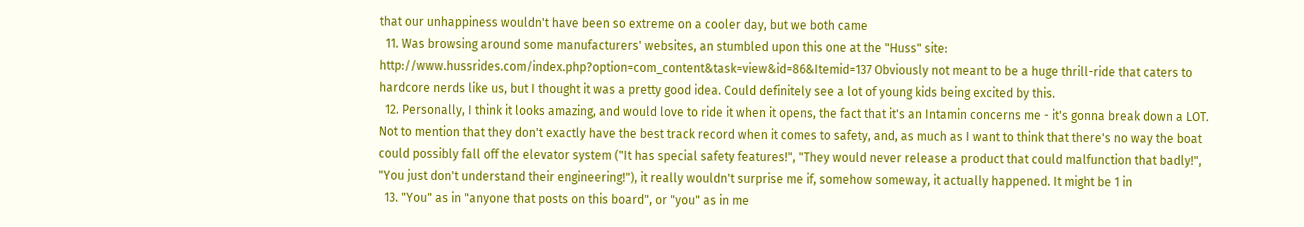that our unhappiness wouldn't have been so extreme on a cooler day, but we both came
  11. Was browsing around some manufacturers' websites, an stumbled upon this one at the "Huss" site: http://www.hussrides.com/index.php?option=com_content&task=view&id=86&Itemid=137 Obviously not meant to be a huge thrill-ride that caters to hardcore nerds like us, but I thought it was a pretty good idea. Could definitely see a lot of young kids being excited by this.
  12. Personally, I think it looks amazing, and would love to ride it when it opens, the fact that it's an Intamin concerns me - it's gonna break down a LOT. Not to mention that they don't exactly have the best track record when it comes to safety, and, as much as I want to think that there's no way the boat could possibly fall off the elevator system ("It has special safety features!", "They would never release a product that could malfunction that badly!", "You just don't understand their engineering!"), it really wouldn't surprise me if, somehow someway, it actually happened. It might be 1 in
  13. "You" as in "anyone that posts on this board", or "you" as in me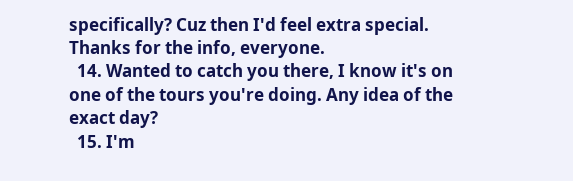specifically? Cuz then I'd feel extra special. Thanks for the info, everyone.
  14. Wanted to catch you there, I know it's on one of the tours you're doing. Any idea of the exact day?
  15. I'm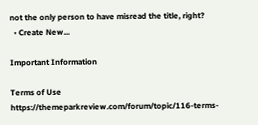not the only person to have misread the title, right?
  • Create New...

Important Information

Terms of Use https://themeparkreview.com/forum/topic/116-terms-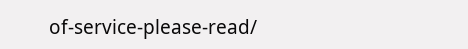of-service-please-read/